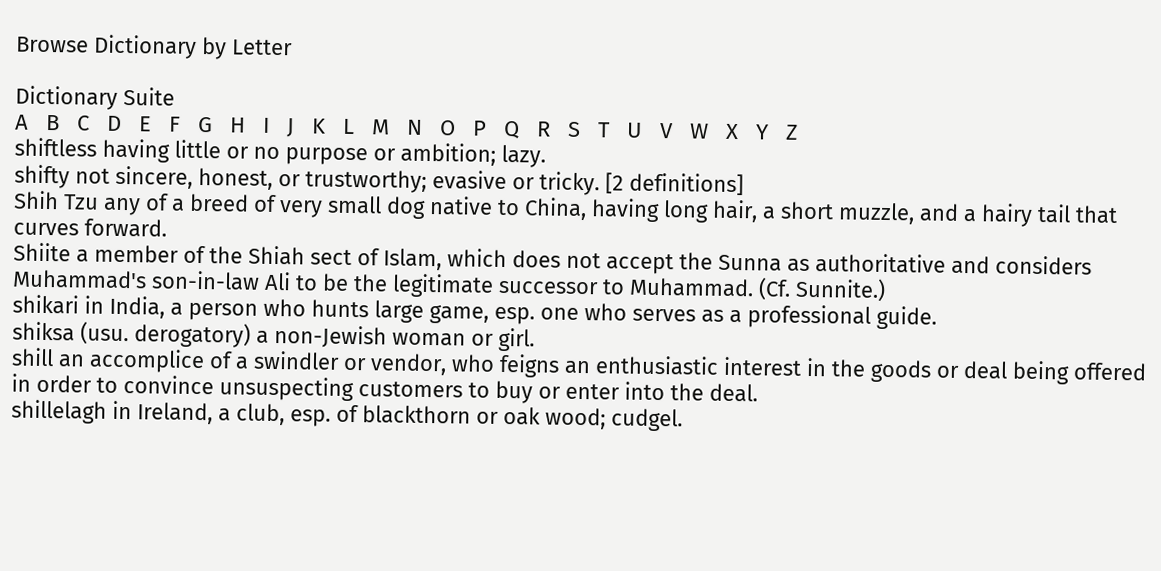Browse Dictionary by Letter

Dictionary Suite
A   B   C   D   E   F   G   H   I   J   K   L   M   N   O   P   Q   R   S   T   U   V   W   X   Y   Z
shiftless having little or no purpose or ambition; lazy.
shifty not sincere, honest, or trustworthy; evasive or tricky. [2 definitions]
Shih Tzu any of a breed of very small dog native to China, having long hair, a short muzzle, and a hairy tail that curves forward.
Shiite a member of the Shiah sect of Islam, which does not accept the Sunna as authoritative and considers Muhammad's son-in-law Ali to be the legitimate successor to Muhammad. (Cf. Sunnite.)
shikari in India, a person who hunts large game, esp. one who serves as a professional guide.
shiksa (usu. derogatory) a non-Jewish woman or girl.
shill an accomplice of a swindler or vendor, who feigns an enthusiastic interest in the goods or deal being offered in order to convince unsuspecting customers to buy or enter into the deal.
shillelagh in Ireland, a club, esp. of blackthorn or oak wood; cudgel.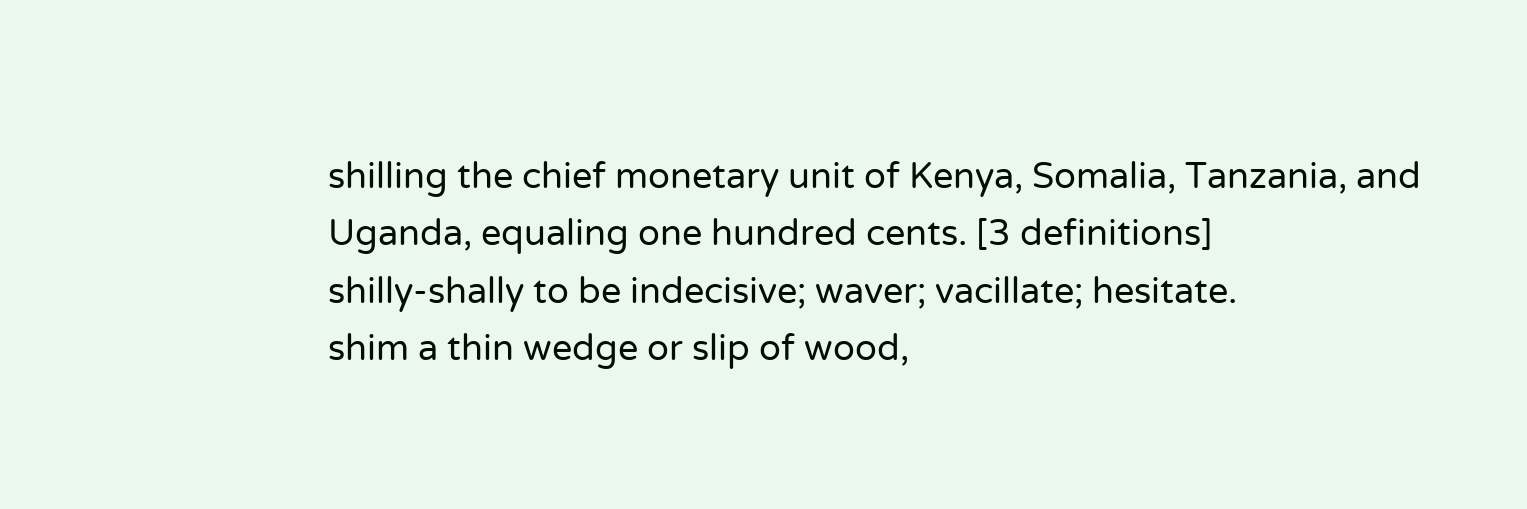shilling the chief monetary unit of Kenya, Somalia, Tanzania, and Uganda, equaling one hundred cents. [3 definitions]
shilly-shally to be indecisive; waver; vacillate; hesitate.
shim a thin wedge or slip of wood,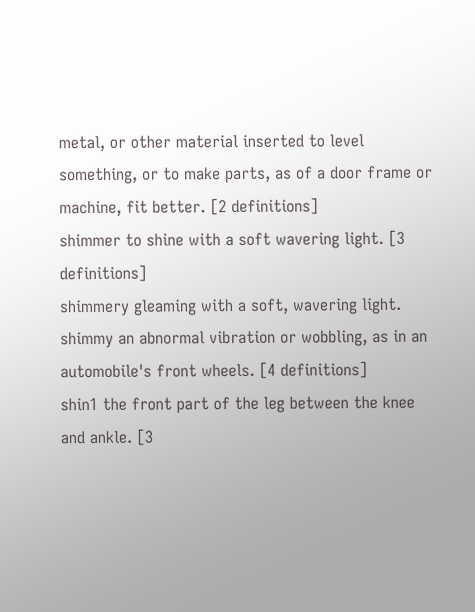metal, or other material inserted to level something, or to make parts, as of a door frame or machine, fit better. [2 definitions]
shimmer to shine with a soft wavering light. [3 definitions]
shimmery gleaming with a soft, wavering light.
shimmy an abnormal vibration or wobbling, as in an automobile's front wheels. [4 definitions]
shin1 the front part of the leg between the knee and ankle. [3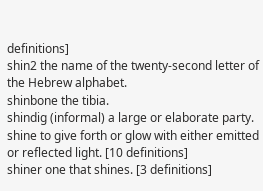definitions]
shin2 the name of the twenty-second letter of the Hebrew alphabet.
shinbone the tibia.
shindig (informal) a large or elaborate party.
shine to give forth or glow with either emitted or reflected light. [10 definitions]
shiner one that shines. [3 definitions]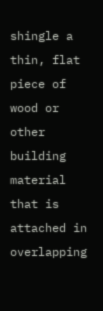shingle a thin, flat piece of wood or other building material that is attached in overlapping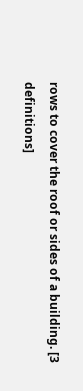rows to cover the roof or sides of a building. [3 definitions]